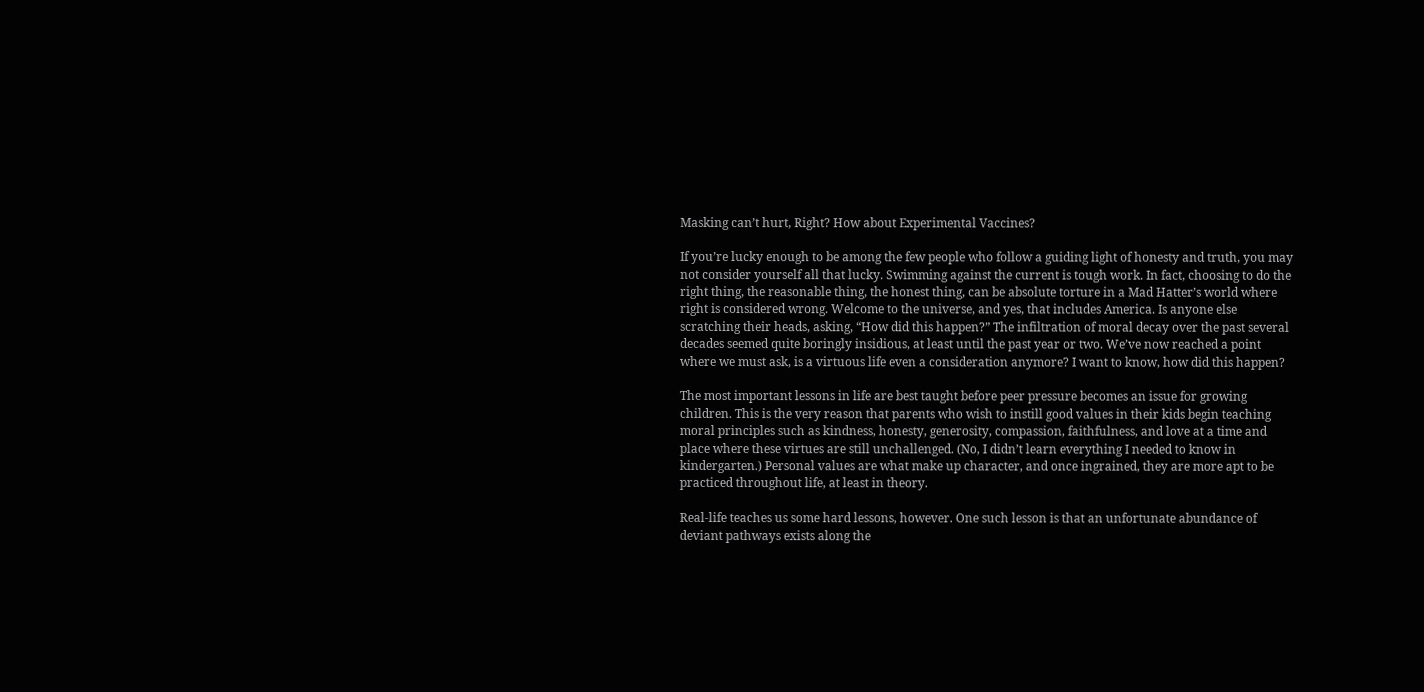Masking can’t hurt, Right? How about Experimental Vaccines?

If you’re lucky enough to be among the few people who follow a guiding light of honesty and truth, you may not consider yourself all that lucky. Swimming against the current is tough work. In fact, choosing to do the right thing, the reasonable thing, the honest thing, can be absolute torture in a Mad Hatter’s world where right is considered wrong. Welcome to the universe, and yes, that includes America. Is anyone else scratching their heads, asking, “How did this happen?” The infiltration of moral decay over the past several decades seemed quite boringly insidious, at least until the past year or two. We’ve now reached a point where we must ask, is a virtuous life even a consideration anymore? I want to know, how did this happen?

The most important lessons in life are best taught before peer pressure becomes an issue for growing children. This is the very reason that parents who wish to instill good values in their kids begin teaching moral principles such as kindness, honesty, generosity, compassion, faithfulness, and love at a time and place where these virtues are still unchallenged. (No, I didn’t learn everything I needed to know in kindergarten.) Personal values are what make up character, and once ingrained, they are more apt to be practiced throughout life, at least in theory.

Real-life teaches us some hard lessons, however. One such lesson is that an unfortunate abundance of deviant pathways exists along the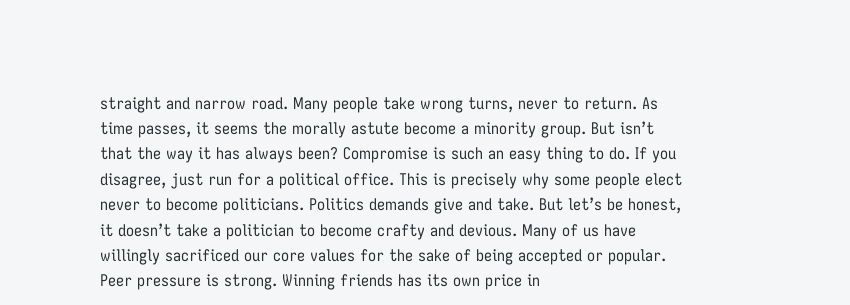straight and narrow road. Many people take wrong turns, never to return. As time passes, it seems the morally astute become a minority group. But isn’t that the way it has always been? Compromise is such an easy thing to do. If you disagree, just run for a political office. This is precisely why some people elect never to become politicians. Politics demands give and take. But let’s be honest, it doesn’t take a politician to become crafty and devious. Many of us have willingly sacrificed our core values for the sake of being accepted or popular. Peer pressure is strong. Winning friends has its own price in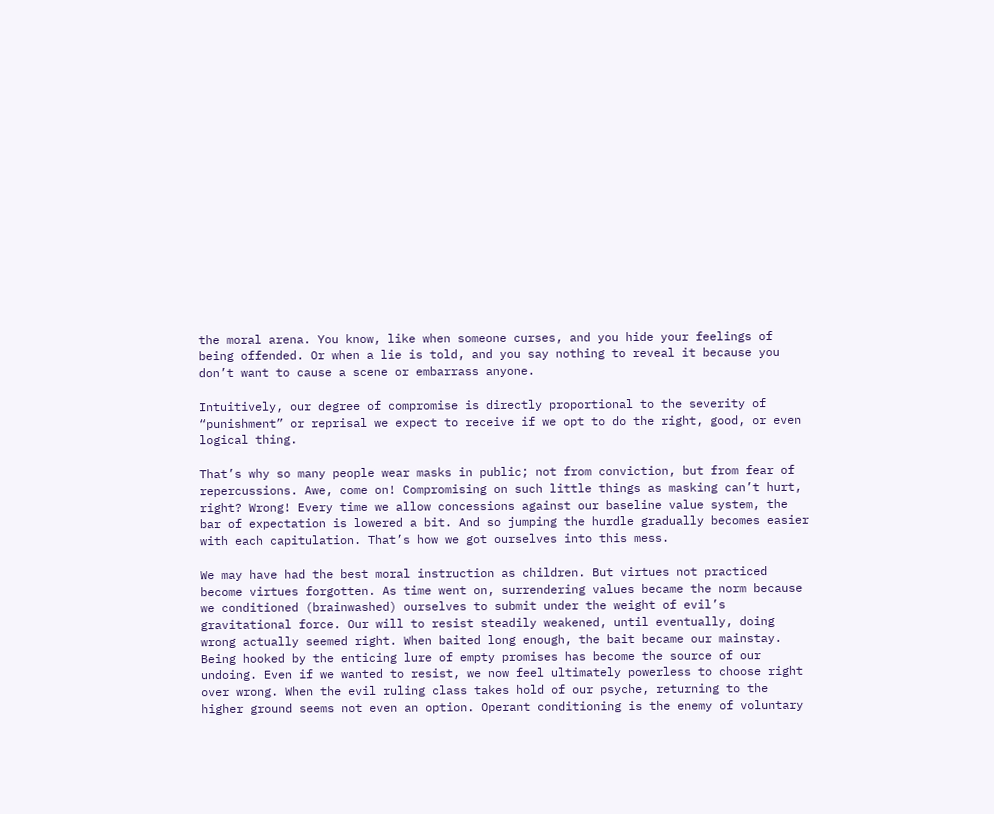the moral arena. You know, like when someone curses, and you hide your feelings of being offended. Or when a lie is told, and you say nothing to reveal it because you don’t want to cause a scene or embarrass anyone.

Intuitively, our degree of compromise is directly proportional to the severity of “punishment” or reprisal we expect to receive if we opt to do the right, good, or even logical thing.

That’s why so many people wear masks in public; not from conviction, but from fear of repercussions. Awe, come on! Compromising on such little things as masking can’t hurt, right? Wrong! Every time we allow concessions against our baseline value system, the bar of expectation is lowered a bit. And so jumping the hurdle gradually becomes easier with each capitulation. That’s how we got ourselves into this mess.

We may have had the best moral instruction as children. But virtues not practiced become virtues forgotten. As time went on, surrendering values became the norm because we conditioned (brainwashed) ourselves to submit under the weight of evil’s gravitational force. Our will to resist steadily weakened, until eventually, doing wrong actually seemed right. When baited long enough, the bait became our mainstay. Being hooked by the enticing lure of empty promises has become the source of our undoing. Even if we wanted to resist, we now feel ultimately powerless to choose right over wrong. When the evil ruling class takes hold of our psyche, returning to the higher ground seems not even an option. Operant conditioning is the enemy of voluntary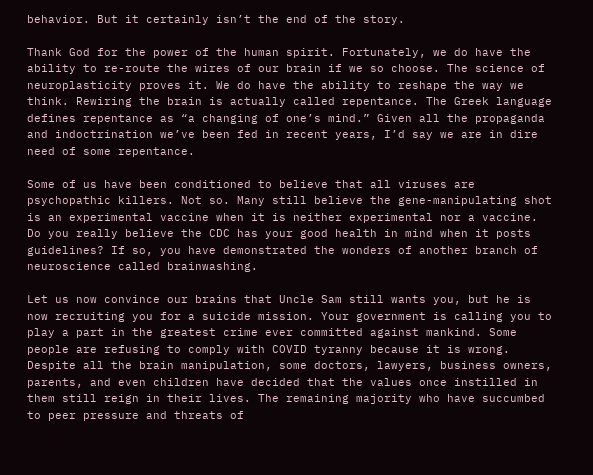behavior. But it certainly isn’t the end of the story.

Thank God for the power of the human spirit. Fortunately, we do have the ability to re-route the wires of our brain if we so choose. The science of neuroplasticity proves it. We do have the ability to reshape the way we think. Rewiring the brain is actually called repentance. The Greek language defines repentance as “a changing of one’s mind.” Given all the propaganda and indoctrination we’ve been fed in recent years, I’d say we are in dire need of some repentance.

Some of us have been conditioned to believe that all viruses are psychopathic killers. Not so. Many still believe the gene-manipulating shot is an experimental vaccine when it is neither experimental nor a vaccine. Do you really believe the CDC has your good health in mind when it posts guidelines? If so, you have demonstrated the wonders of another branch of neuroscience called brainwashing.

Let us now convince our brains that Uncle Sam still wants you, but he is now recruiting you for a suicide mission. Your government is calling you to play a part in the greatest crime ever committed against mankind. Some people are refusing to comply with COVID tyranny because it is wrong. Despite all the brain manipulation, some doctors, lawyers, business owners, parents, and even children have decided that the values once instilled in them still reign in their lives. The remaining majority who have succumbed to peer pressure and threats of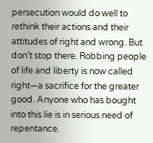persecution would do well to rethink their actions and their attitudes of right and wrong. But don’t stop there. Robbing people of life and liberty is now called right—a sacrifice for the greater good. Anyone who has bought into this lie is in serious need of repentance.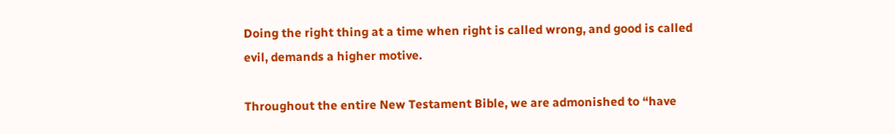Doing the right thing at a time when right is called wrong, and good is called evil, demands a higher motive.

Throughout the entire New Testament Bible, we are admonished to “have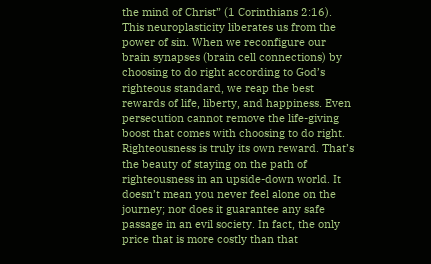the mind of Christ” (1 Corinthians 2:16). This neuroplasticity liberates us from the power of sin. When we reconfigure our brain synapses (brain cell connections) by choosing to do right according to God’s righteous standard, we reap the best rewards of life, liberty, and happiness. Even persecution cannot remove the life-giving boost that comes with choosing to do right. Righteousness is truly its own reward. That’s the beauty of staying on the path of righteousness in an upside-down world. It doesn’t mean you never feel alone on the journey; nor does it guarantee any safe passage in an evil society. In fact, the only price that is more costly than that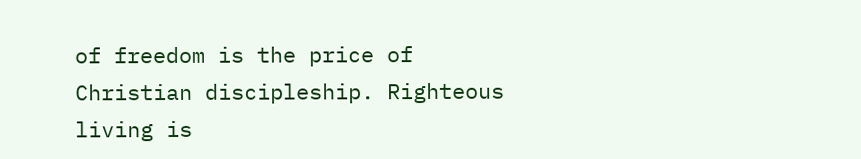of freedom is the price of Christian discipleship. Righteous living is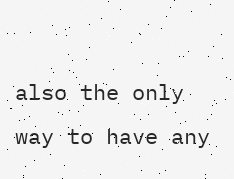also the only way to have any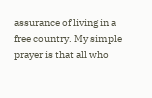assurance of living in a free country. My simple prayer is that all who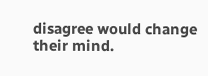disagree would change their mind.